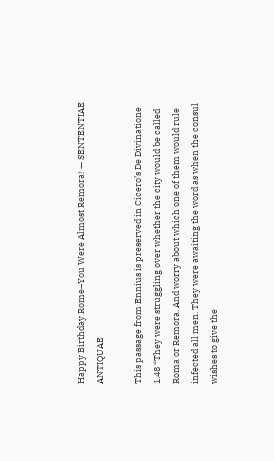Happy Birthday Rome–You Were Almost Remora! — SENTENTIAE ANTIQUAE

This passage from Ennius is preserved in Cicero’s De Divinatione 1.48 “They were struggling over whether the city would be called Roma or Remora. And worry about which one of them would rule infected all men. They were awaiting the word as when the consul wishes to give the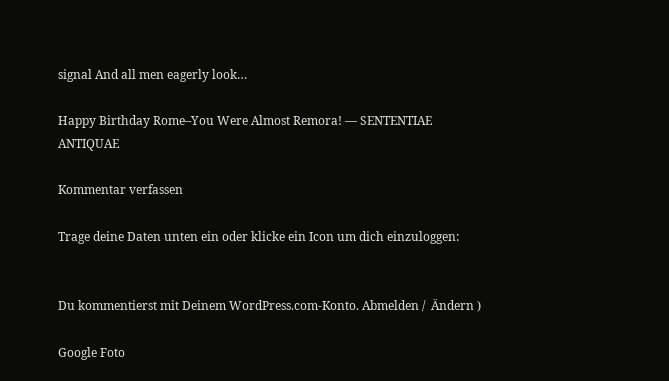signal And all men eagerly look…

Happy Birthday Rome–You Were Almost Remora! — SENTENTIAE ANTIQUAE

Kommentar verfassen

Trage deine Daten unten ein oder klicke ein Icon um dich einzuloggen:


Du kommentierst mit Deinem WordPress.com-Konto. Abmelden /  Ändern )

Google Foto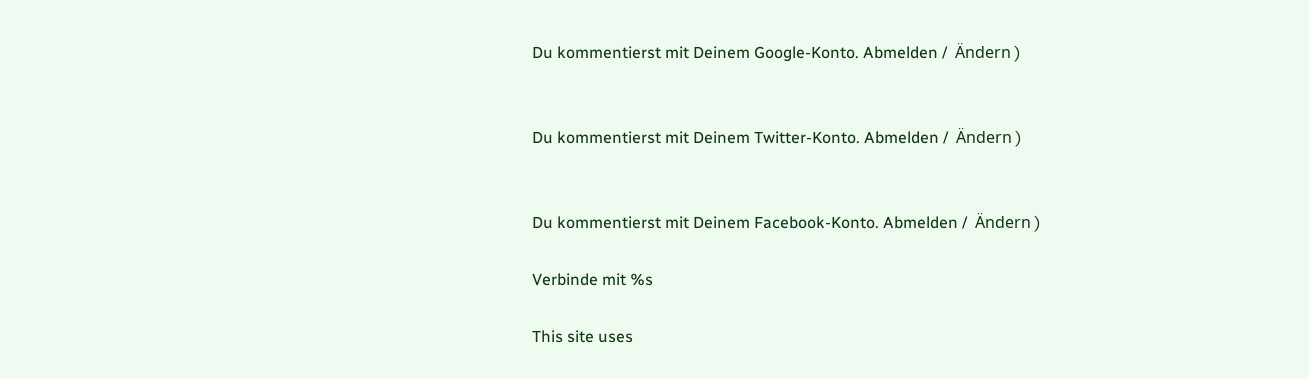Du kommentierst mit Deinem Google-Konto. Abmelden /  Ändern )


Du kommentierst mit Deinem Twitter-Konto. Abmelden /  Ändern )


Du kommentierst mit Deinem Facebook-Konto. Abmelden /  Ändern )

Verbinde mit %s

This site uses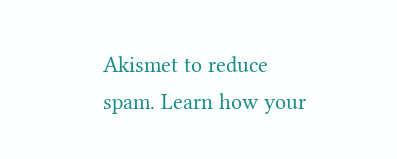Akismet to reduce spam. Learn how your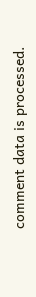comment data is processed.